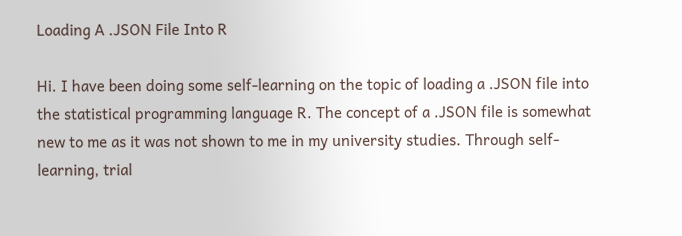Loading A .JSON File Into R

Hi. I have been doing some self-learning on the topic of loading a .JSON file into the statistical programming language R. The concept of a .JSON file is somewhat new to me as it was not shown to me in my university studies. Through self-learning, trial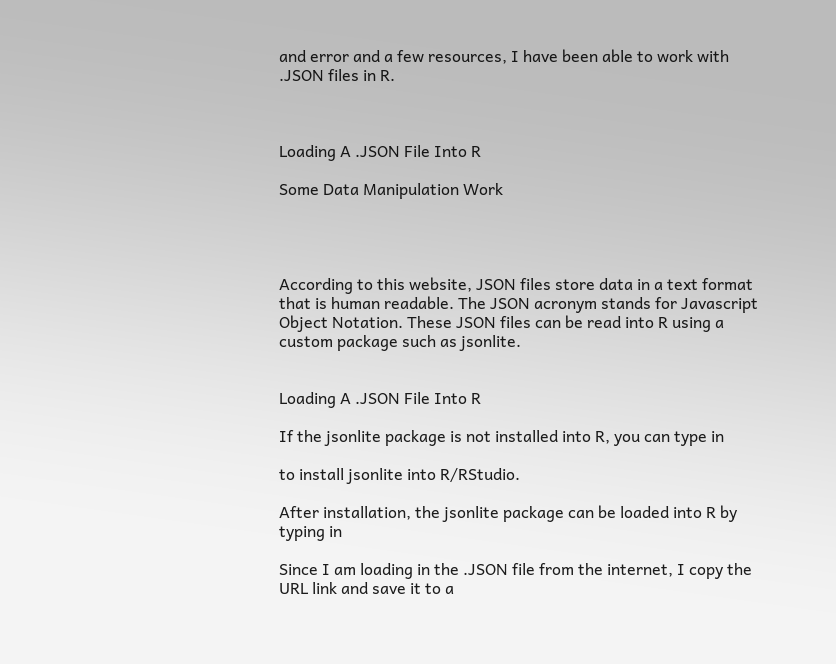and error and a few resources, I have been able to work with .JSON files in R.



Loading A .JSON File Into R

Some Data Manipulation Work




According to this website, JSON files store data in a text format that is human readable. The JSON acronym stands for Javascript Object Notation. These JSON files can be read into R using a custom package such as jsonlite.


Loading A .JSON File Into R

If the jsonlite package is not installed into R, you can type in

to install jsonlite into R/RStudio.

After installation, the jsonlite package can be loaded into R by typing in

Since I am loading in the .JSON file from the internet, I copy the URL link and save it to a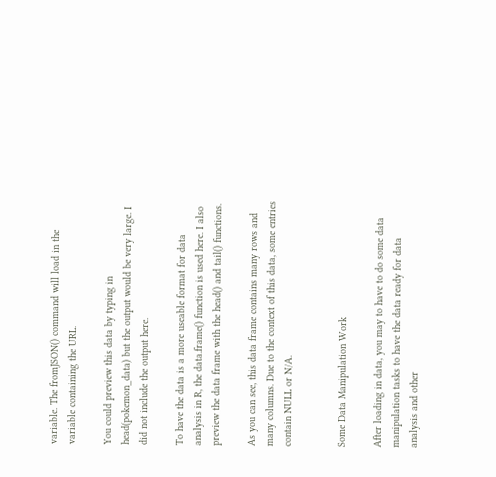variable. The fromJSON() command will load in the variable containing the URL.

You could preview this data by typing in head(pokemon_data) but the output would be very large. I did not include the output here.

To have the data is a more useable format for data analysis in R, the data.frame() function is used here. I also preview the data frame with the head() and tail() functions.

As you can see, this data frame contains many rows and many columns. Due to the context of this data, some entries contain NULL or N/A.


Some Data Manipulation Work

After loading in data, you may to have to do some data manipulation tasks to have the data ready for data analysis and other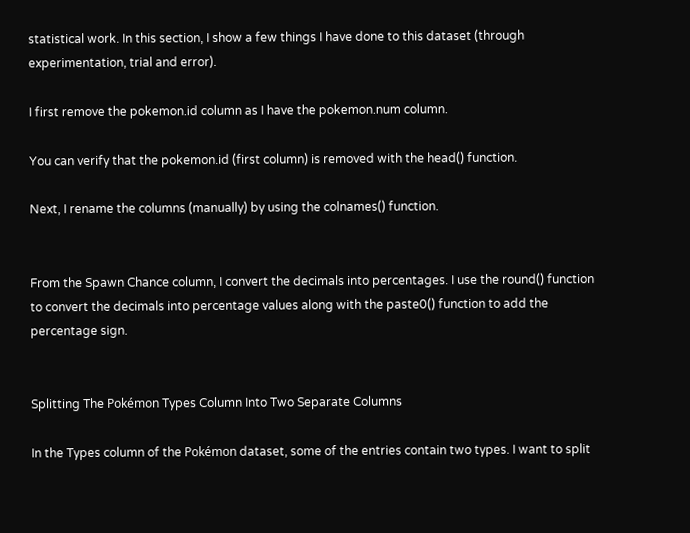statistical work. In this section, I show a few things I have done to this dataset (through experimentation, trial and error).

I first remove the pokemon.id column as I have the pokemon.num column.

You can verify that the pokemon.id (first column) is removed with the head() function.

Next, I rename the columns (manually) by using the colnames() function.


From the Spawn Chance column, I convert the decimals into percentages. I use the round() function to convert the decimals into percentage values along with the paste0() function to add the percentage sign.


Splitting The Pokémon Types Column Into Two Separate Columns

In the Types column of the Pokémon dataset, some of the entries contain two types. I want to split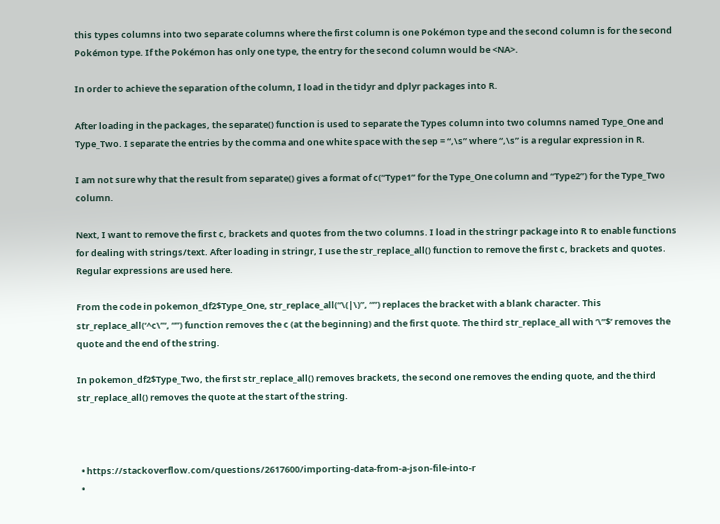this types columns into two separate columns where the first column is one Pokémon type and the second column is for the second Pokémon type. If the Pokémon has only one type, the entry for the second column would be <NA>.

In order to achieve the separation of the column, I load in the tidyr and dplyr packages into R.

After loading in the packages, the separate() function is used to separate the Types column into two columns named Type_One and Type_Two. I separate the entries by the comma and one white space with the sep = “,\s” where “,\s” is a regular expression in R.

I am not sure why that the result from separate() gives a format of c(“Type1” for the Type_One column and “Type2”) for the Type_Two column.

Next, I want to remove the first c, brackets and quotes from the two columns. I load in the stringr package into R to enable functions for dealing with strings/text. After loading in stringr, I use the str_replace_all() function to remove the first c, brackets and quotes. Regular expressions are used here.

From the code in pokemon_df2$Type_One, str_replace_all(“\(|\)”, “”) replaces the bracket with a blank character. This str_replace_all(‘^c\”‘, “”) function removes the c (at the beginning) and the first quote. The third str_replace_all with ‘\”$’ removes the quote and the end of the string.

In pokemon_df2$Type_Two, the first str_replace_all() removes brackets, the second one removes the ending quote, and the third str_replace_all() removes the quote at the start of the string.



  • https://stackoverflow.com/questions/2617600/importing-data-from-a-json-file-into-r
  •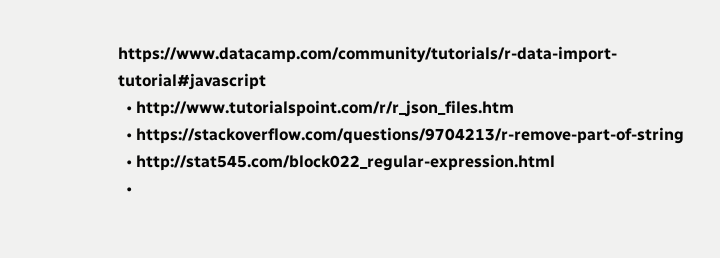https://www.datacamp.com/community/tutorials/r-data-import-tutorial#javascript
  • http://www.tutorialspoint.com/r/r_json_files.htm
  • https://stackoverflow.com/questions/9704213/r-remove-part-of-string
  • http://stat545.com/block022_regular-expression.html
  •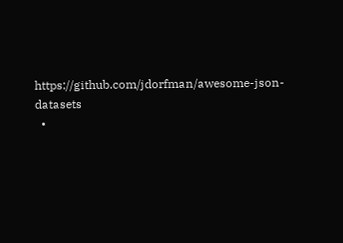https://github.com/jdorfman/awesome-json-datasets
  •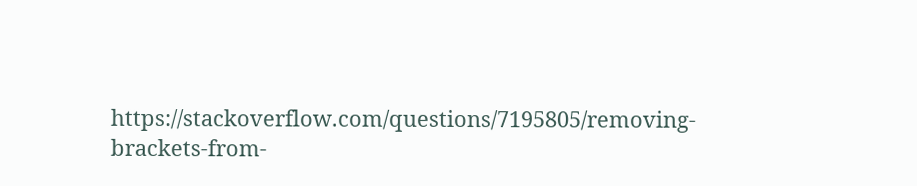https://stackoverflow.com/questions/7195805/removing-brackets-from-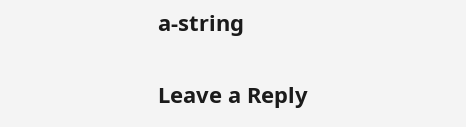a-string


Leave a Reply